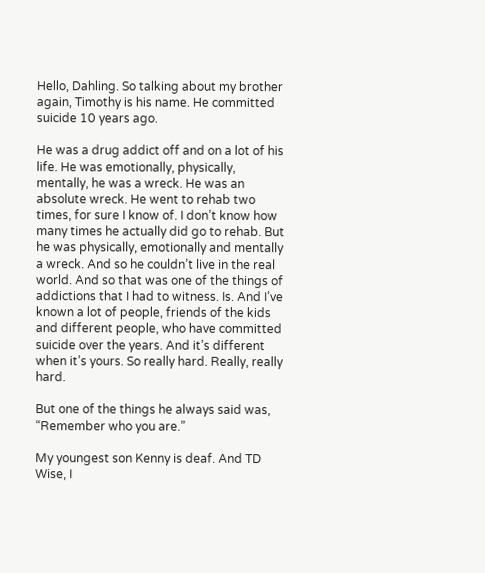Hello, Dahling. So talking about my brother again, Timothy is his name. He committed suicide 10 years ago.

He was a drug addict off and on a lot of his life. He was emotionally, physically, mentally, he was a wreck. He was an absolute wreck. He went to rehab two times, for sure I know of. I don’t know how many times he actually did go to rehab. But he was physically, emotionally and mentally a wreck. And so he couldn’t live in the real world. And so that was one of the things of addictions that I had to witness. Is. And I’ve known a lot of people, friends of the kids and different people, who have committed suicide over the years. And it’s different when it’s yours. So really hard. Really, really hard.

But one of the things he always said was, “Remember who you are.”

My youngest son Kenny is deaf. And TD Wise, I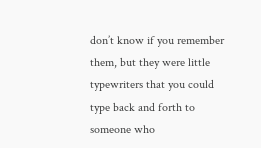don’t know if you remember them, but they were little typewriters that you could type back and forth to someone who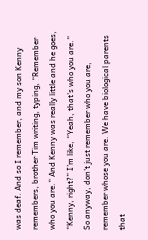was deaf. And so I remember, and my son Kenny remembers, brother Tim writing, typing, “Remember who you are.” And Kenny was really little and he goes, “Kenny, right?” I’m like, “Yeah, that’s who you are.” So anyway, don’t just remember who you are, remember whose you are. We have biological parents that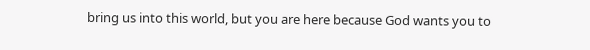bring us into this world, but you are here because God wants you to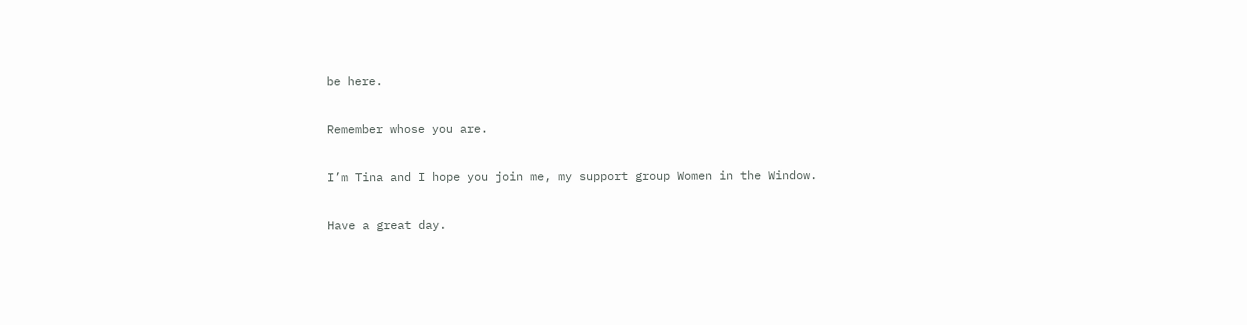be here.

Remember whose you are.

I’m Tina and I hope you join me, my support group Women in the Window.

Have a great day.